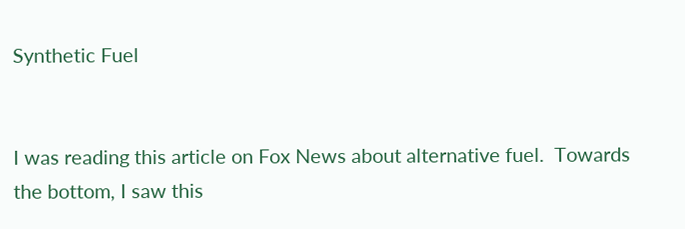Synthetic Fuel


I was reading this article on Fox News about alternative fuel.  Towards the bottom, I saw this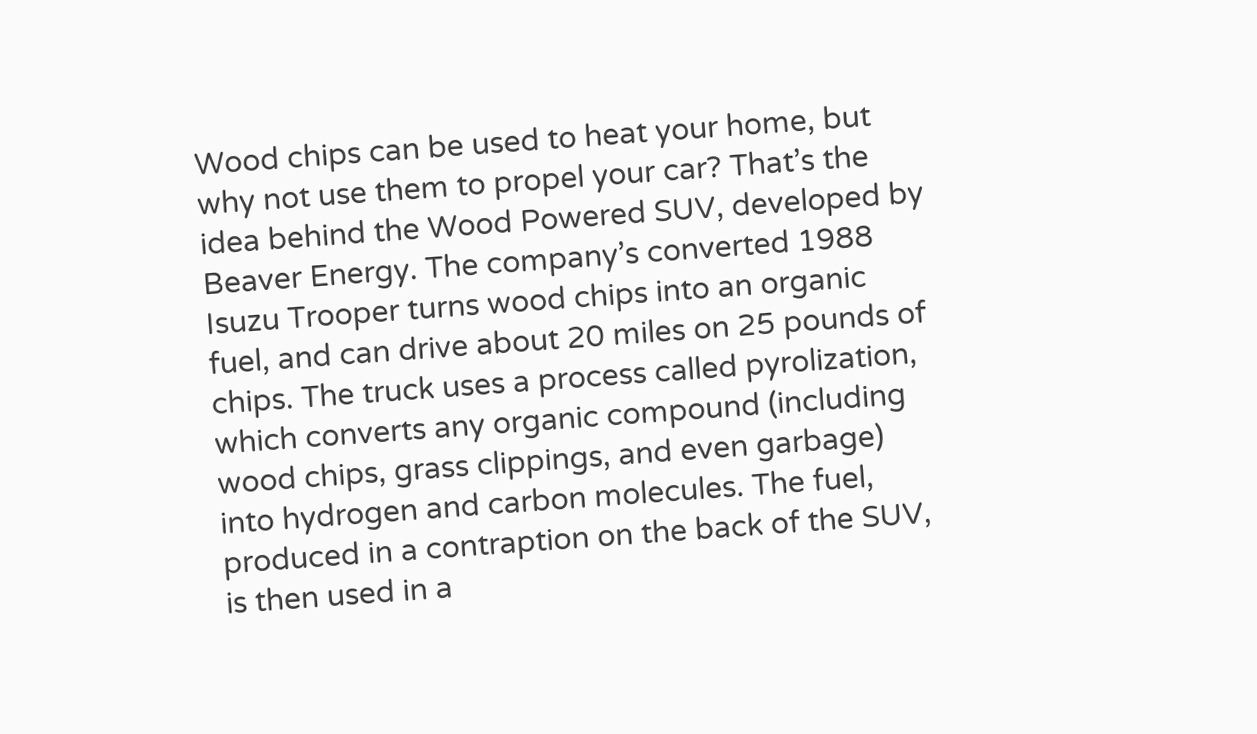Wood chips can be used to heat your home, but why not use them to propel your car? That’s the idea behind the Wood Powered SUV, developed by Beaver Energy. The company’s converted 1988 Isuzu Trooper turns wood chips into an organic fuel, and can drive about 20 miles on 25 pounds of chips. The truck uses a process called pyrolization, which converts any organic compound (including wood chips, grass clippings, and even garbage) into hydrogen and carbon molecules. The fuel, produced in a contraption on the back of the SUV, is then used in a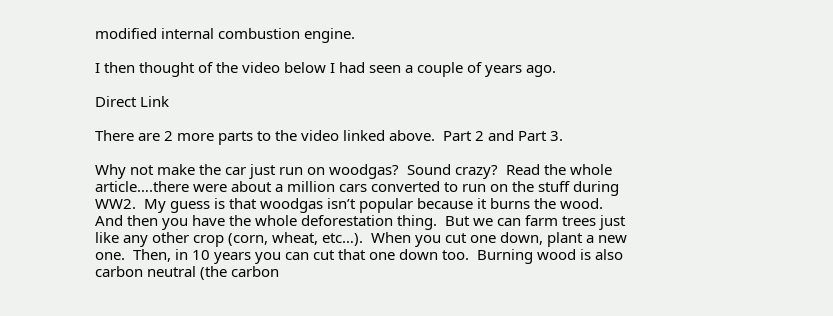modified internal combustion engine.

I then thought of the video below I had seen a couple of years ago.

Direct Link

There are 2 more parts to the video linked above.  Part 2 and Part 3.

Why not make the car just run on woodgas?  Sound crazy?  Read the whole article….there were about a million cars converted to run on the stuff during WW2.  My guess is that woodgas isn’t popular because it burns the wood.  And then you have the whole deforestation thing.  But we can farm trees just like any other crop (corn, wheat, etc…).  When you cut one down, plant a new one.  Then, in 10 years you can cut that one down too.  Burning wood is also carbon neutral (the carbon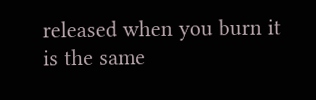released when you burn it is the same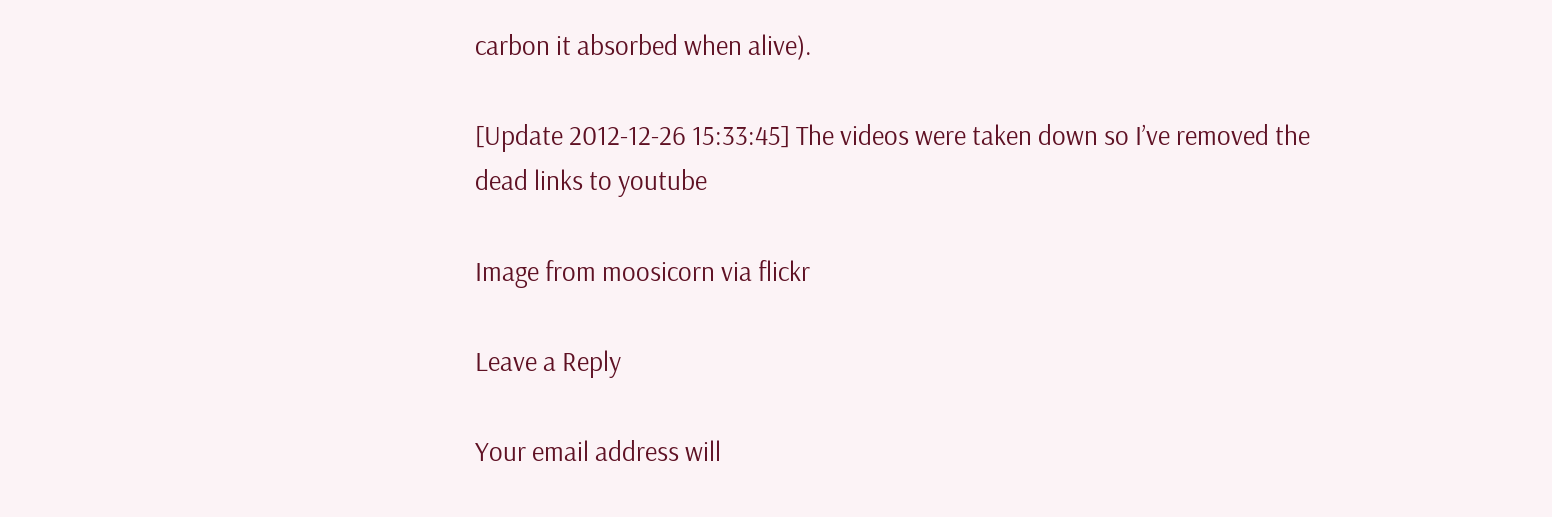carbon it absorbed when alive).

[Update 2012-12-26 15:33:45] The videos were taken down so I’ve removed the dead links to youtube

Image from moosicorn via flickr

Leave a Reply

Your email address will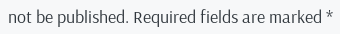not be published. Required fields are marked *